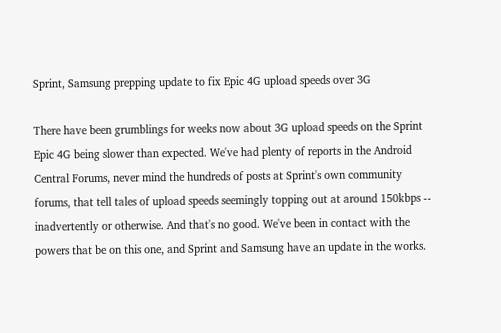Sprint, Samsung prepping update to fix Epic 4G upload speeds over 3G

There have been grumblings for weeks now about 3G upload speeds on the Sprint Epic 4G being slower than expected. We've had plenty of reports in the Android Central Forums, never mind the hundreds of posts at Sprint's own community forums, that tell tales of upload speeds seemingly topping out at around 150kbps -- inadvertently or otherwise. And that's no good. We've been in contact with the powers that be on this one, and Sprint and Samsung have an update in the works.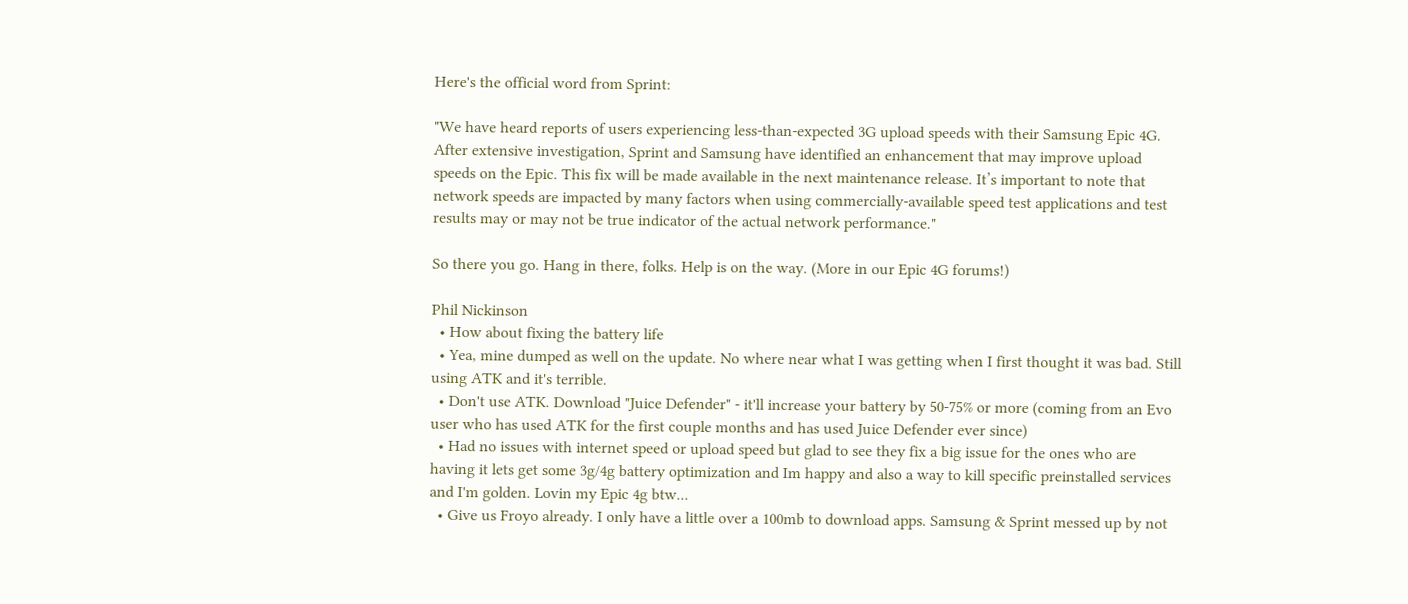Here's the official word from Sprint:

"We have heard reports of users experiencing less-than-expected 3G upload speeds with their Samsung Epic 4G. After extensive investigation, Sprint and Samsung have identified an enhancement that may improve upload speeds on the Epic. This fix will be made available in the next maintenance release. It’s important to note that network speeds are impacted by many factors when using commercially-available speed test applications and test results may or may not be true indicator of the actual network performance."

So there you go. Hang in there, folks. Help is on the way. (More in our Epic 4G forums!)

Phil Nickinson
  • How about fixing the battery life
  • Yea, mine dumped as well on the update. No where near what I was getting when I first thought it was bad. Still using ATK and it's terrible.
  • Don't use ATK. Download "Juice Defender" - it'll increase your battery by 50-75% or more (coming from an Evo user who has used ATK for the first couple months and has used Juice Defender ever since)
  • Had no issues with internet speed or upload speed but glad to see they fix a big issue for the ones who are having it lets get some 3g/4g battery optimization and Im happy and also a way to kill specific preinstalled services and I'm golden. Lovin my Epic 4g btw...
  • Give us Froyo already. I only have a little over a 100mb to download apps. Samsung & Sprint messed up by not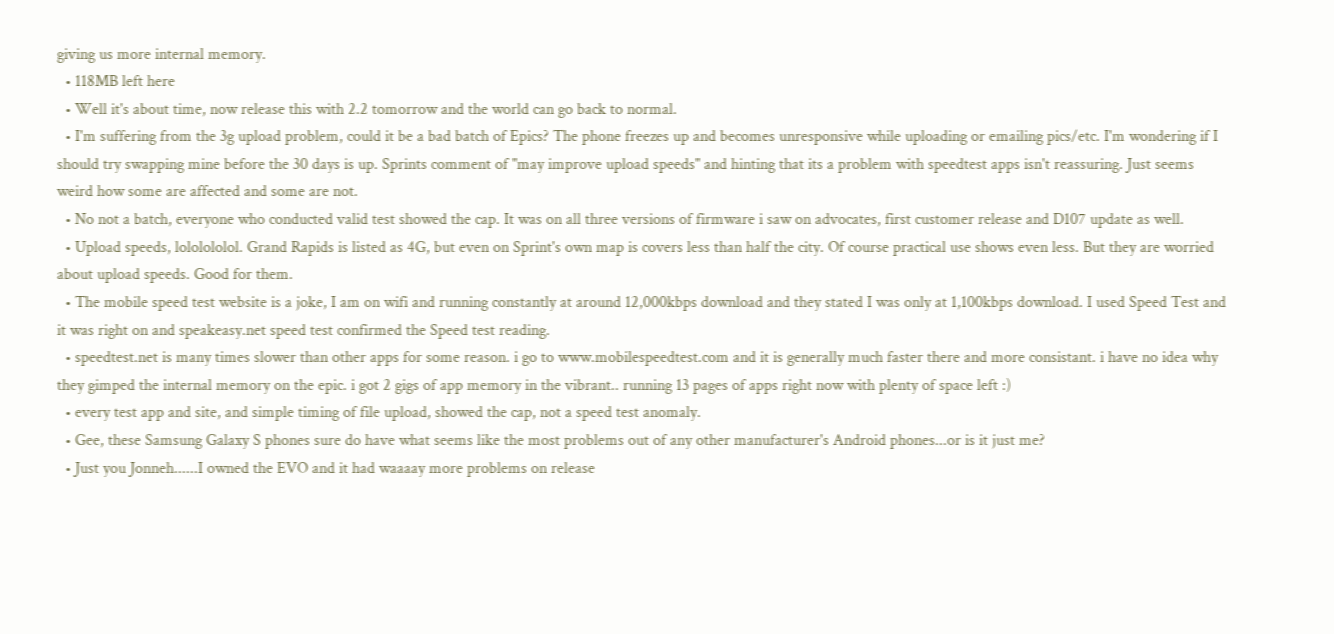giving us more internal memory.
  • 118MB left here
  • Well it's about time, now release this with 2.2 tomorrow and the world can go back to normal.
  • I'm suffering from the 3g upload problem, could it be a bad batch of Epics? The phone freezes up and becomes unresponsive while uploading or emailing pics/etc. I'm wondering if I should try swapping mine before the 30 days is up. Sprints comment of "may improve upload speeds" and hinting that its a problem with speedtest apps isn't reassuring. Just seems weird how some are affected and some are not.
  • No not a batch, everyone who conducted valid test showed the cap. It was on all three versions of firmware i saw on advocates, first customer release and D107 update as well.
  • Upload speeds, lololololol. Grand Rapids is listed as 4G, but even on Sprint's own map is covers less than half the city. Of course practical use shows even less. But they are worried about upload speeds. Good for them.
  • The mobile speed test website is a joke, I am on wifi and running constantly at around 12,000kbps download and they stated I was only at 1,100kbps download. I used Speed Test and it was right on and speakeasy.net speed test confirmed the Speed test reading.
  • speedtest.net is many times slower than other apps for some reason. i go to www.mobilespeedtest.com and it is generally much faster there and more consistant. i have no idea why they gimped the internal memory on the epic. i got 2 gigs of app memory in the vibrant.. running 13 pages of apps right now with plenty of space left :)
  • every test app and site, and simple timing of file upload, showed the cap, not a speed test anomaly.
  • Gee, these Samsung Galaxy S phones sure do have what seems like the most problems out of any other manufacturer's Android phones...or is it just me?
  • Just you Jonneh......I owned the EVO and it had waaaay more problems on release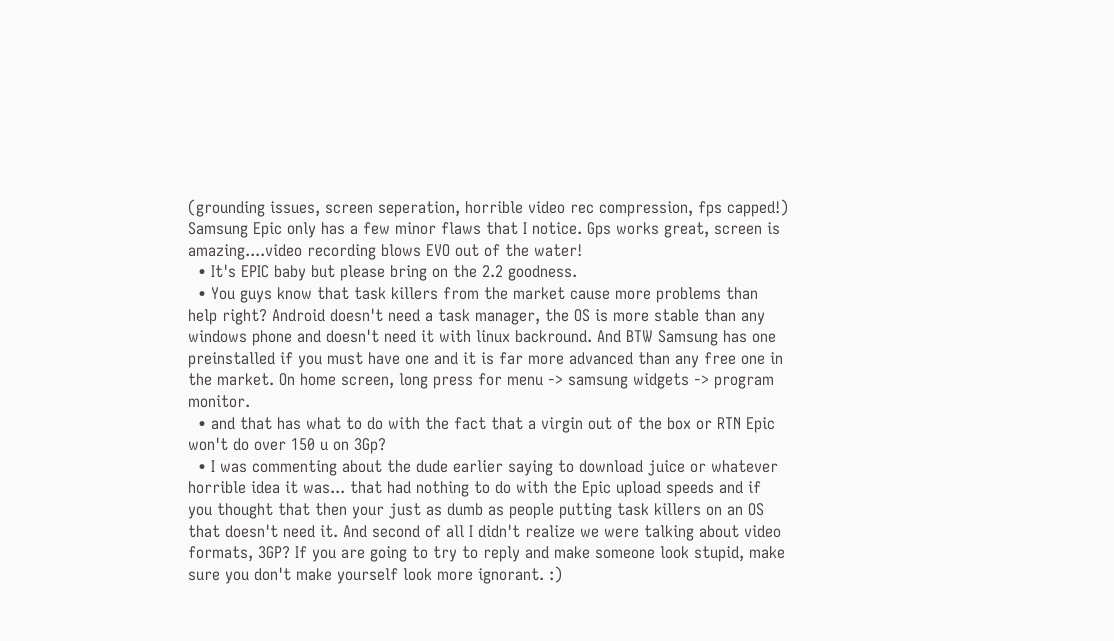(grounding issues, screen seperation, horrible video rec compression, fps capped!) Samsung Epic only has a few minor flaws that I notice. Gps works great, screen is amazing....video recording blows EVO out of the water!
  • It's EPIC baby but please bring on the 2.2 goodness.
  • You guys know that task killers from the market cause more problems than help right? Android doesn't need a task manager, the OS is more stable than any windows phone and doesn't need it with linux backround. And BTW Samsung has one preinstalled if you must have one and it is far more advanced than any free one in the market. On home screen, long press for menu -> samsung widgets -> program monitor.
  • and that has what to do with the fact that a virgin out of the box or RTN Epic won't do over 150 u on 3Gp?
  • I was commenting about the dude earlier saying to download juice or whatever horrible idea it was... that had nothing to do with the Epic upload speeds and if you thought that then your just as dumb as people putting task killers on an OS that doesn't need it. And second of all I didn't realize we were talking about video formats, 3GP? If you are going to try to reply and make someone look stupid, make sure you don't make yourself look more ignorant. :)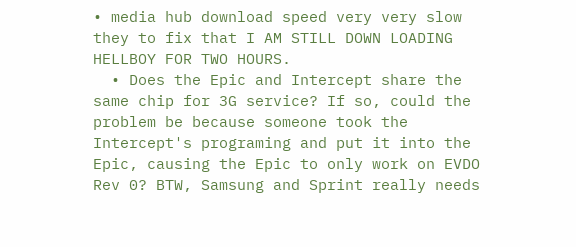• media hub download speed very very slow they to fix that I AM STILL DOWN LOADING HELLBOY FOR TWO HOURS.
  • Does the Epic and Intercept share the same chip for 3G service? If so, could the problem be because someone took the Intercept's programing and put it into the Epic, causing the Epic to only work on EVDO Rev 0? BTW, Samsung and Sprint really needs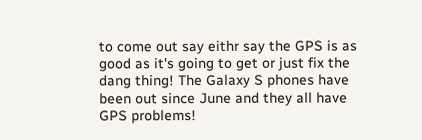to come out say eithr say the GPS is as good as it's going to get or just fix the dang thing! The Galaxy S phones have been out since June and they all have GPS problems!